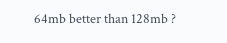64mb better than 128mb ?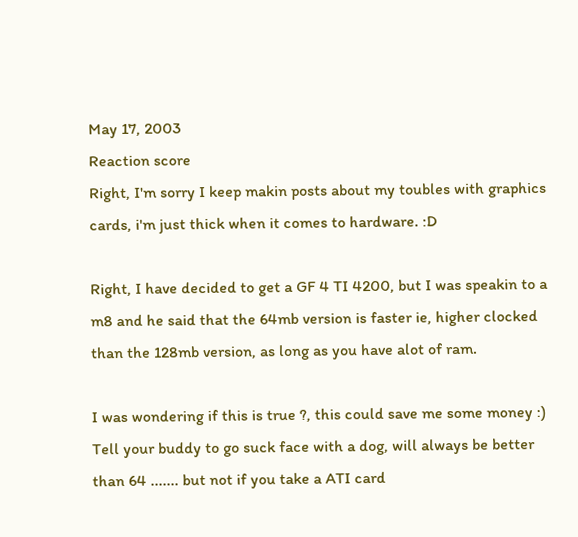May 17, 2003
Reaction score
Right, I'm sorry I keep makin posts about my toubles with graphics cards, i'm just thick when it comes to hardware. :D

Right, I have decided to get a GF 4 TI 4200, but I was speakin to a m8 and he said that the 64mb version is faster ie, higher clocked than the 128mb version, as long as you have alot of ram.

I was wondering if this is true ?, this could save me some money :)
Tell your buddy to go suck face with a dog, will always be better than 64 ....... but not if you take a ATI card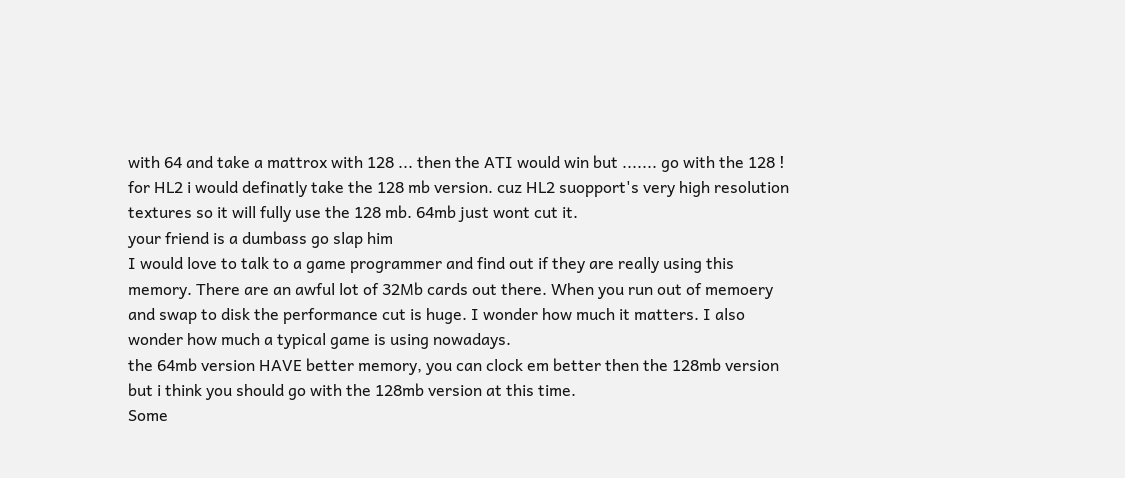with 64 and take a mattrox with 128 ... then the ATI would win but ....... go with the 128 !
for HL2 i would definatly take the 128 mb version. cuz HL2 suopport's very high resolution textures so it will fully use the 128 mb. 64mb just wont cut it.
your friend is a dumbass go slap him
I would love to talk to a game programmer and find out if they are really using this memory. There are an awful lot of 32Mb cards out there. When you run out of memoery and swap to disk the performance cut is huge. I wonder how much it matters. I also wonder how much a typical game is using nowadays.
the 64mb version HAVE better memory, you can clock em better then the 128mb version but i think you should go with the 128mb version at this time.
Some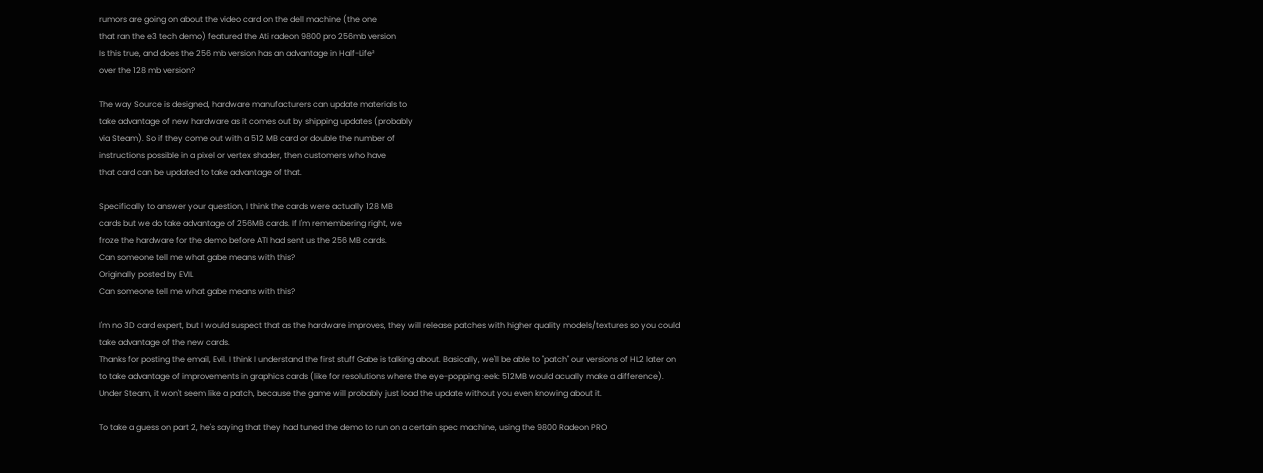rumors are going on about the video card on the dell machine (the one
that ran the e3 tech demo) featured the Ati radeon 9800 pro 256mb version
Is this true, and does the 256 mb version has an advantage in Half-Life²
over the 128 mb version?

The way Source is designed, hardware manufacturers can update materials to
take advantage of new hardware as it comes out by shipping updates (probably
via Steam). So if they come out with a 512 MB card or double the number of
instructions possible in a pixel or vertex shader, then customers who have
that card can be updated to take advantage of that.

Specifically to answer your question, I think the cards were actually 128 MB
cards but we do take advantage of 256MB cards. If I'm remembering right, we
froze the hardware for the demo before ATI had sent us the 256 MB cards.
Can someone tell me what gabe means with this?
Originally posted by EVIL
Can someone tell me what gabe means with this?

I'm no 3D card expert, but I would suspect that as the hardware improves, they will release patches with higher quality models/textures so you could take advantage of the new cards.
Thanks for posting the email, Evil. I think I understand the first stuff Gabe is talking about. Basically, we'll be able to "patch" our versions of HL2 later on to take advantage of improvements in graphics cards (like for resolutions where the eye-popping :eek: 512MB would acually make a difference). Under Steam, it won't seem like a patch, because the game will probably just load the update without you even knowing about it.

To take a guess on part 2, he's saying that they had tuned the demo to run on a certain spec machine, using the 9800 Radeon PRO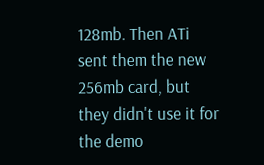128mb. Then ATi sent them the new 256mb card, but they didn't use it for the demo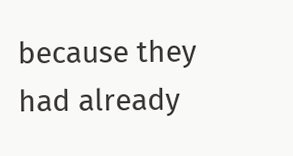because they had already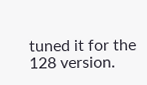tuned it for the 128 version.